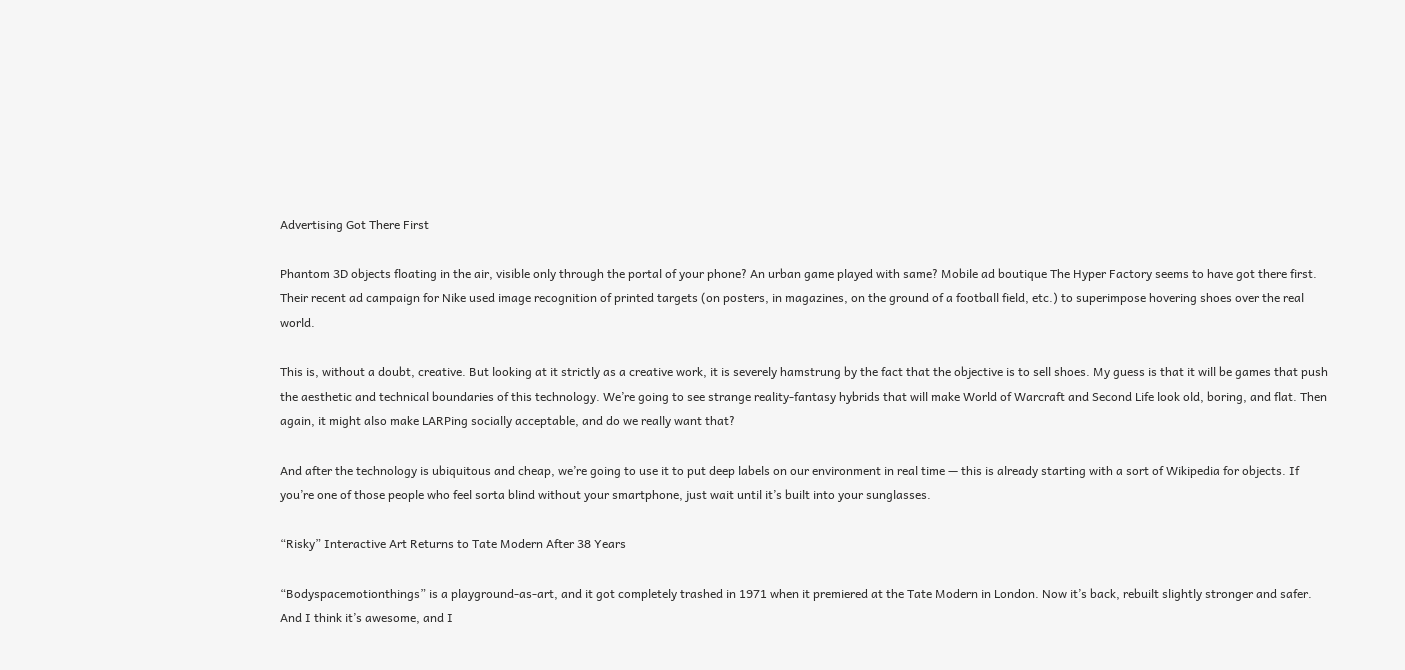Advertising Got There First

Phantom 3D objects floating in the air, visible only through the portal of your phone? An urban game played with same? Mobile ad boutique The Hyper Factory seems to have got there first. Their recent ad campaign for Nike used image recognition of printed targets (on posters, in magazines, on the ground of a football field, etc.) to superimpose hovering shoes over the real world.

This is, without a doubt, creative. But looking at it strictly as a creative work, it is severely hamstrung by the fact that the objective is to sell shoes. My guess is that it will be games that push the aesthetic and technical boundaries of this technology. We’re going to see strange reality-fantasy hybrids that will make World of Warcraft and Second Life look old, boring, and flat. Then again, it might also make LARPing socially acceptable, and do we really want that?

And after the technology is ubiquitous and cheap, we’re going to use it to put deep labels on our environment in real time — this is already starting with a sort of Wikipedia for objects. If you’re one of those people who feel sorta blind without your smartphone, just wait until it’s built into your sunglasses.

“Risky” Interactive Art Returns to Tate Modern After 38 Years

“Bodyspacemotionthings” is a playground-as-art, and it got completely trashed in 1971 when it premiered at the Tate Modern in London. Now it’s back, rebuilt slightly stronger and safer. And I think it’s awesome, and I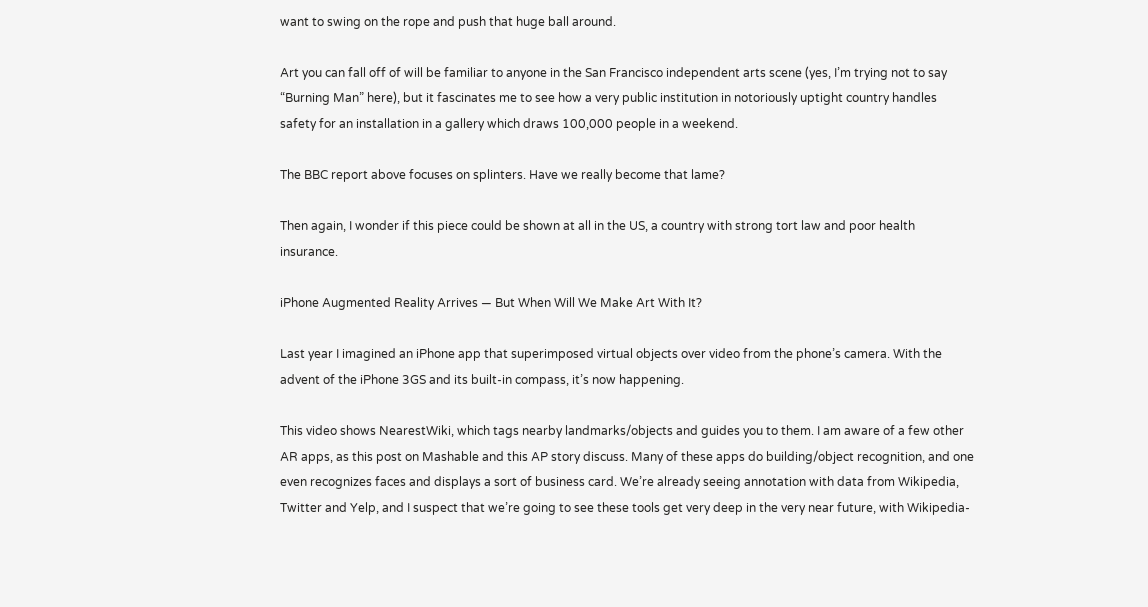want to swing on the rope and push that huge ball around.

Art you can fall off of will be familiar to anyone in the San Francisco independent arts scene (yes, I’m trying not to say “Burning Man” here), but it fascinates me to see how a very public institution in notoriously uptight country handles safety for an installation in a gallery which draws 100,000 people in a weekend.

The BBC report above focuses on splinters. Have we really become that lame?

Then again, I wonder if this piece could be shown at all in the US, a country with strong tort law and poor health insurance.

iPhone Augmented Reality Arrives — But When Will We Make Art With It?

Last year I imagined an iPhone app that superimposed virtual objects over video from the phone’s camera. With the advent of the iPhone 3GS and its built-in compass, it’s now happening.

This video shows NearestWiki, which tags nearby landmarks/objects and guides you to them. I am aware of a few other AR apps, as this post on Mashable and this AP story discuss. Many of these apps do building/object recognition, and one even recognizes faces and displays a sort of business card. We’re already seeing annotation with data from Wikipedia, Twitter and Yelp, and I suspect that we’re going to see these tools get very deep in the very near future, with Wikipedia-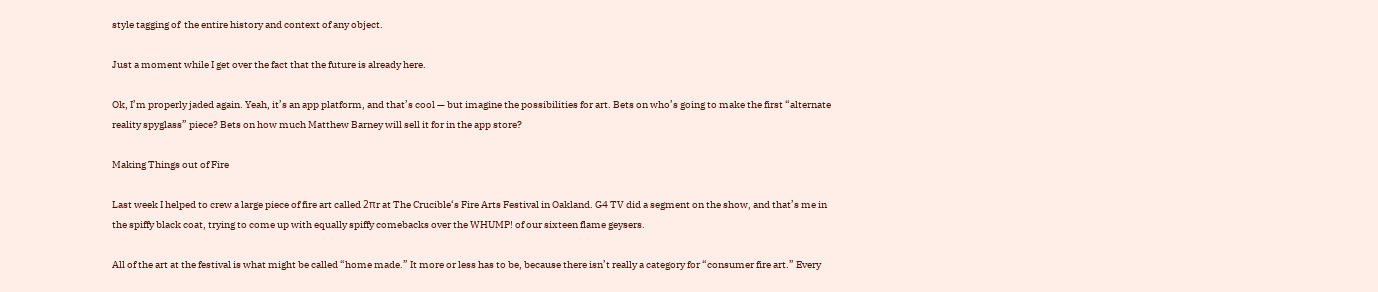style tagging of  the entire history and context of any object.

Just a moment while I get over the fact that the future is already here.

Ok, I’m properly jaded again. Yeah, it’s an app platform, and that’s cool — but imagine the possibilities for art. Bets on who’s going to make the first “alternate reality spyglass” piece? Bets on how much Matthew Barney will sell it for in the app store?

Making Things out of Fire

Last week I helped to crew a large piece of fire art called 2πr at The Crucible‘s Fire Arts Festival in Oakland. G4 TV did a segment on the show, and that’s me in the spiffy black coat, trying to come up with equally spiffy comebacks over the WHUMP! of our sixteen flame geysers.

All of the art at the festival is what might be called “home made.” It more or less has to be, because there isn’t really a category for “consumer fire art.” Every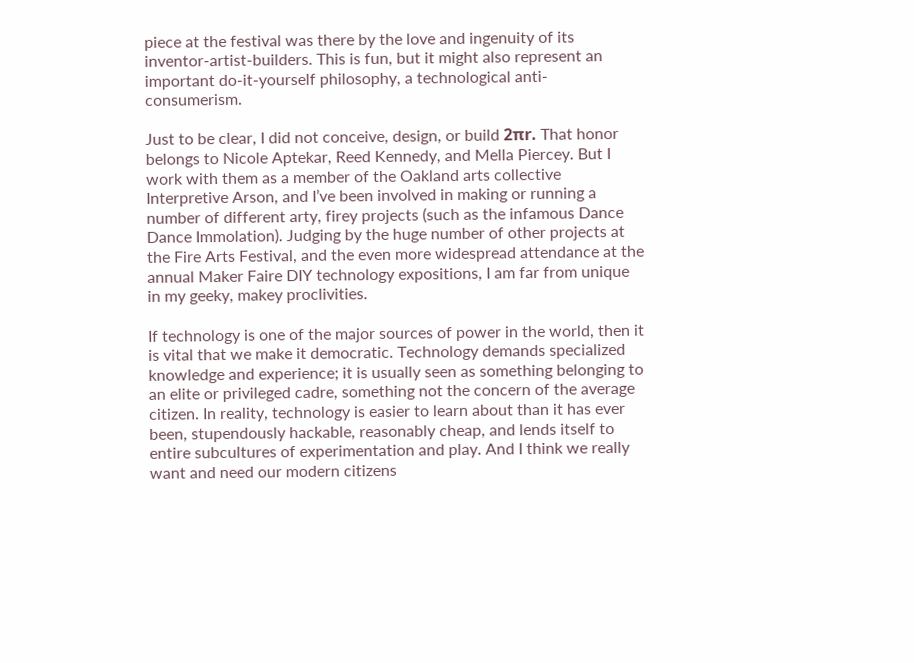piece at the festival was there by the love and ingenuity of its inventor-artist-builders. This is fun, but it might also represent an important do-it-yourself philosophy, a technological anti-consumerism.

Just to be clear, I did not conceive, design, or build 2πr. That honor belongs to Nicole Aptekar, Reed Kennedy, and Mella Piercey. But I work with them as a member of the Oakland arts collective Interpretive Arson, and I’ve been involved in making or running a number of different arty, firey projects (such as the infamous Dance Dance Immolation). Judging by the huge number of other projects at the Fire Arts Festival, and the even more widespread attendance at the annual Maker Faire DIY technology expositions, I am far from unique in my geeky, makey proclivities.

If technology is one of the major sources of power in the world, then it is vital that we make it democratic. Technology demands specialized knowledge and experience; it is usually seen as something belonging to an elite or privileged cadre, something not the concern of the average citizen. In reality, technology is easier to learn about than it has ever been, stupendously hackable, reasonably cheap, and lends itself to entire subcultures of experimentation and play. And I think we really want and need our modern citizens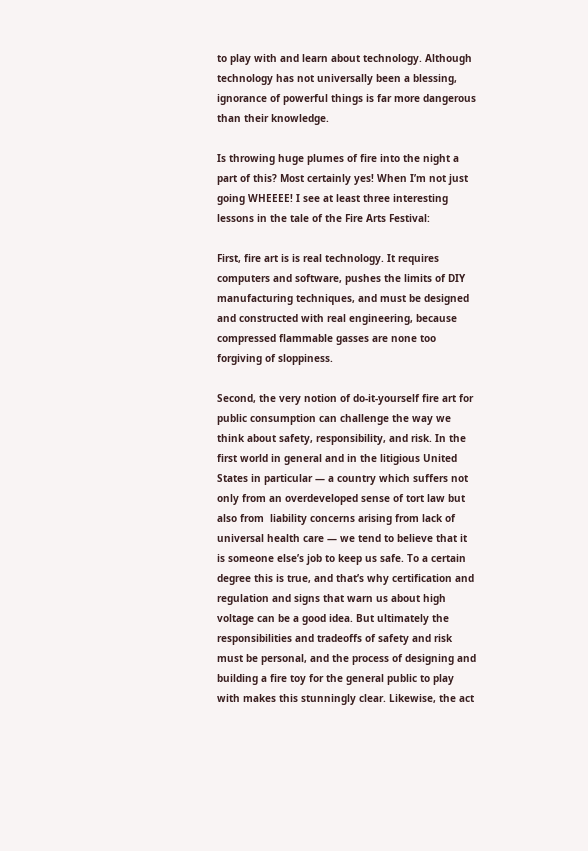to play with and learn about technology. Although technology has not universally been a blessing, ignorance of powerful things is far more dangerous than their knowledge.

Is throwing huge plumes of fire into the night a part of this? Most certainly yes! When I’m not just going WHEEEE! I see at least three interesting lessons in the tale of the Fire Arts Festival:

First, fire art is is real technology. It requires computers and software, pushes the limits of DIY manufacturing techniques, and must be designed and constructed with real engineering, because compressed flammable gasses are none too forgiving of sloppiness.

Second, the very notion of do-it-yourself fire art for public consumption can challenge the way we think about safety, responsibility, and risk. In the first world in general and in the litigious United States in particular — a country which suffers not only from an overdeveloped sense of tort law but also from  liability concerns arising from lack of universal health care — we tend to believe that it is someone else’s job to keep us safe. To a certain degree this is true, and that’s why certification and regulation and signs that warn us about high voltage can be a good idea. But ultimately the responsibilities and tradeoffs of safety and risk must be personal, and the process of designing and building a fire toy for the general public to play with makes this stunningly clear. Likewise, the act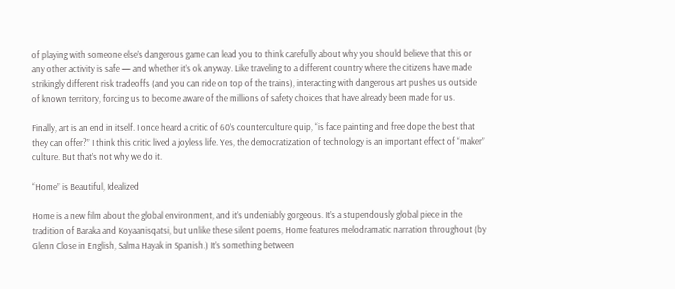of playing with someone else’s dangerous game can lead you to think carefully about why you should believe that this or any other activity is safe — and whether it’s ok anyway. Like traveling to a different country where the citizens have made strikingly different risk tradeoffs (and you can ride on top of the trains), interacting with dangerous art pushes us outside of known territory, forcing us to become aware of the millions of safety choices that have already been made for us.

Finally, art is an end in itself. I once heard a critic of 60’s counterculture quip, “is face painting and free dope the best that they can offer?” I think this critic lived a joyless life. Yes, the democratization of technology is an important effect of “maker” culture. But that’s not why we do it.

“Home” is Beautiful, Idealized

Home is a new film about the global environment, and it’s undeniably gorgeous. It’s a stupendously global piece in the tradition of Baraka and Koyaanisqatsi, but unlike these silent poems, Home features melodramatic narration throughout (by Glenn Close in English, Salma Hayak in Spanish.) It’s something between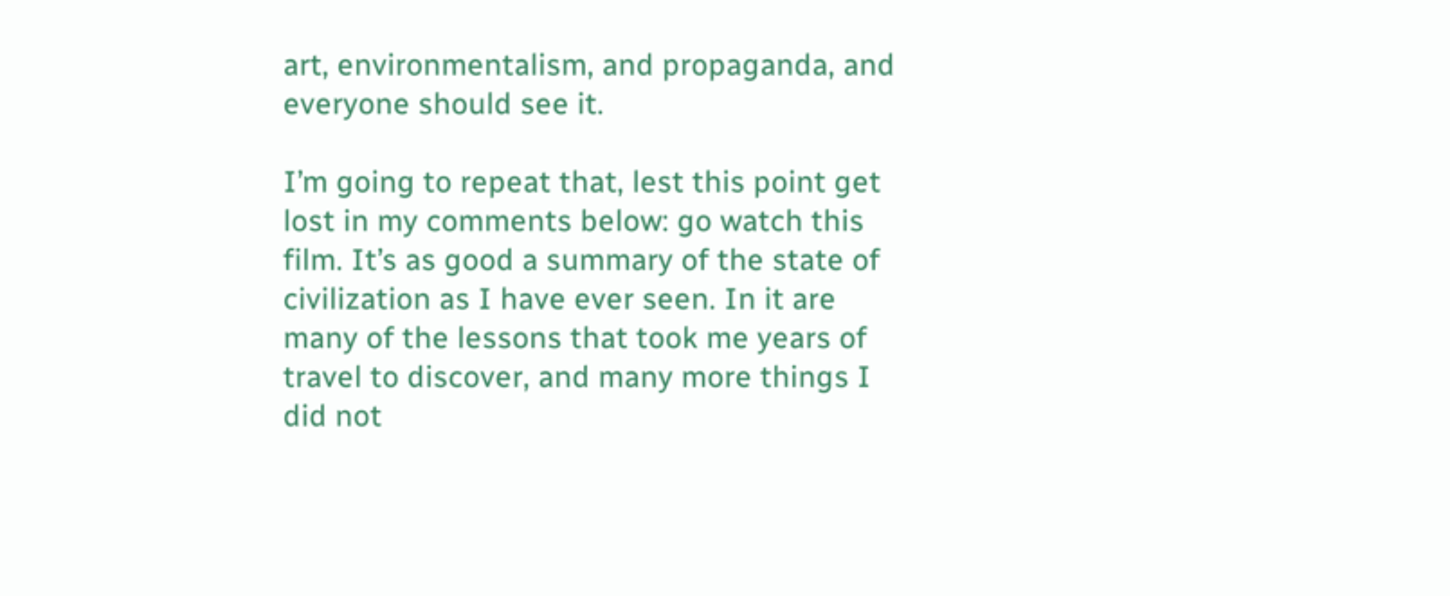art, environmentalism, and propaganda, and everyone should see it.

I’m going to repeat that, lest this point get lost in my comments below: go watch this film. It’s as good a summary of the state of civilization as I have ever seen. In it are many of the lessons that took me years of travel to discover, and many more things I did not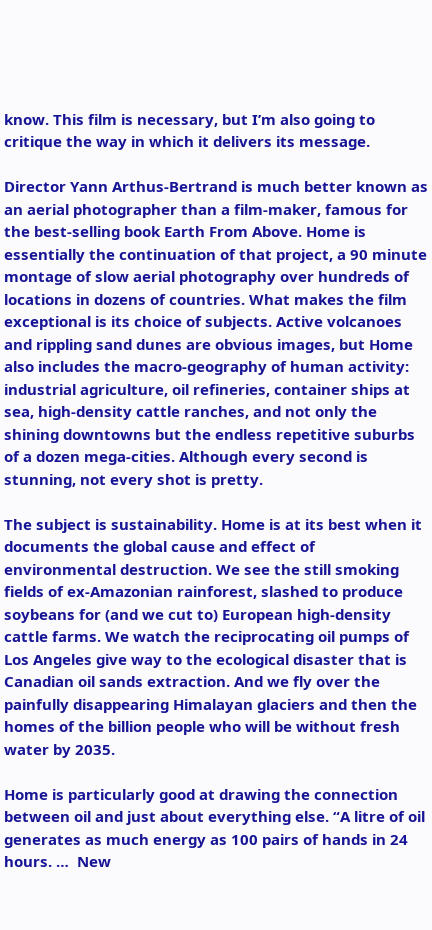know. This film is necessary, but I’m also going to critique the way in which it delivers its message.

Director Yann Arthus-Bertrand is much better known as an aerial photographer than a film-maker, famous for the best-selling book Earth From Above. Home is essentially the continuation of that project, a 90 minute montage of slow aerial photography over hundreds of locations in dozens of countries. What makes the film exceptional is its choice of subjects. Active volcanoes and rippling sand dunes are obvious images, but Home also includes the macro-geography of human activity: industrial agriculture, oil refineries, container ships at sea, high-density cattle ranches, and not only the shining downtowns but the endless repetitive suburbs of a dozen mega-cities. Although every second is stunning, not every shot is pretty.

The subject is sustainability. Home is at its best when it documents the global cause and effect of environmental destruction. We see the still smoking fields of ex-Amazonian rainforest, slashed to produce soybeans for (and we cut to) European high-density cattle farms. We watch the reciprocating oil pumps of Los Angeles give way to the ecological disaster that is Canadian oil sands extraction. And we fly over the painfully disappearing Himalayan glaciers and then the homes of the billion people who will be without fresh water by 2035.

Home is particularly good at drawing the connection between oil and just about everything else. “A litre of oil generates as much energy as 100 pairs of hands in 24 hours. …  New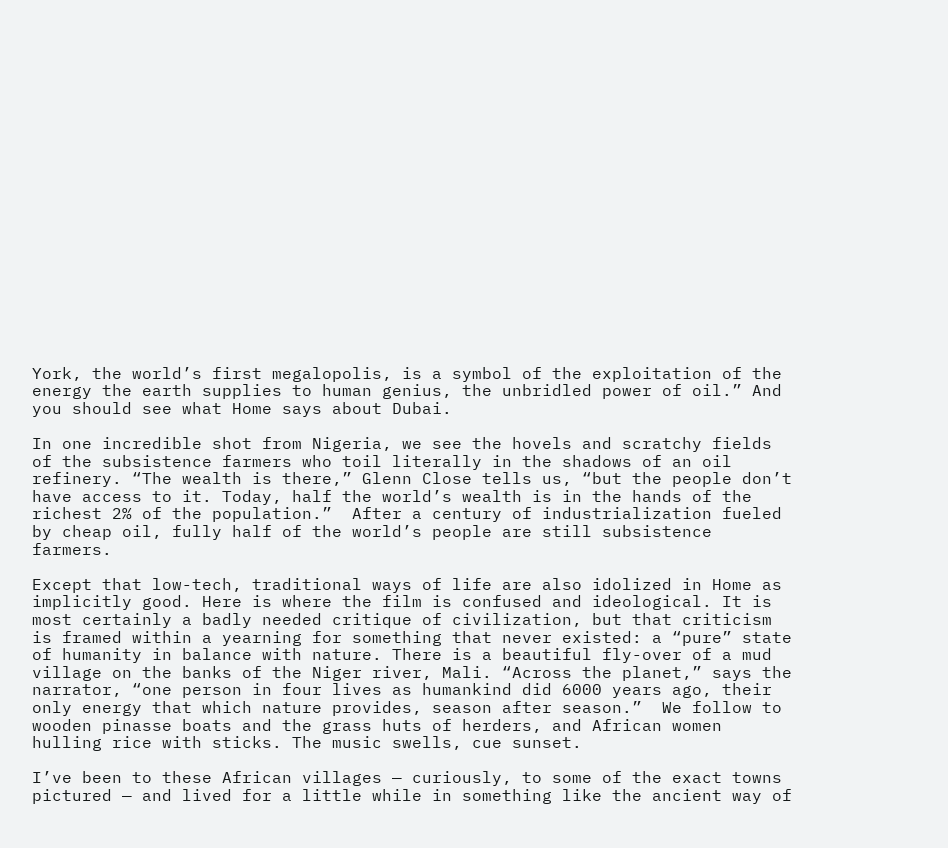York, the world’s first megalopolis, is a symbol of the exploitation of the energy the earth supplies to human genius, the unbridled power of oil.” And you should see what Home says about Dubai.

In one incredible shot from Nigeria, we see the hovels and scratchy fields of the subsistence farmers who toil literally in the shadows of an oil refinery. “The wealth is there,” Glenn Close tells us, “but the people don’t have access to it. Today, half the world’s wealth is in the hands of the richest 2% of the population.”  After a century of industrialization fueled by cheap oil, fully half of the world’s people are still subsistence farmers.

Except that low-tech, traditional ways of life are also idolized in Home as implicitly good. Here is where the film is confused and ideological. It is most certainly a badly needed critique of civilization, but that criticism is framed within a yearning for something that never existed: a “pure” state of humanity in balance with nature. There is a beautiful fly-over of a mud village on the banks of the Niger river, Mali. “Across the planet,” says the narrator, “one person in four lives as humankind did 6000 years ago, their only energy that which nature provides, season after season.”  We follow to wooden pinasse boats and the grass huts of herders, and African women hulling rice with sticks. The music swells, cue sunset.

I’ve been to these African villages — curiously, to some of the exact towns pictured — and lived for a little while in something like the ancient way of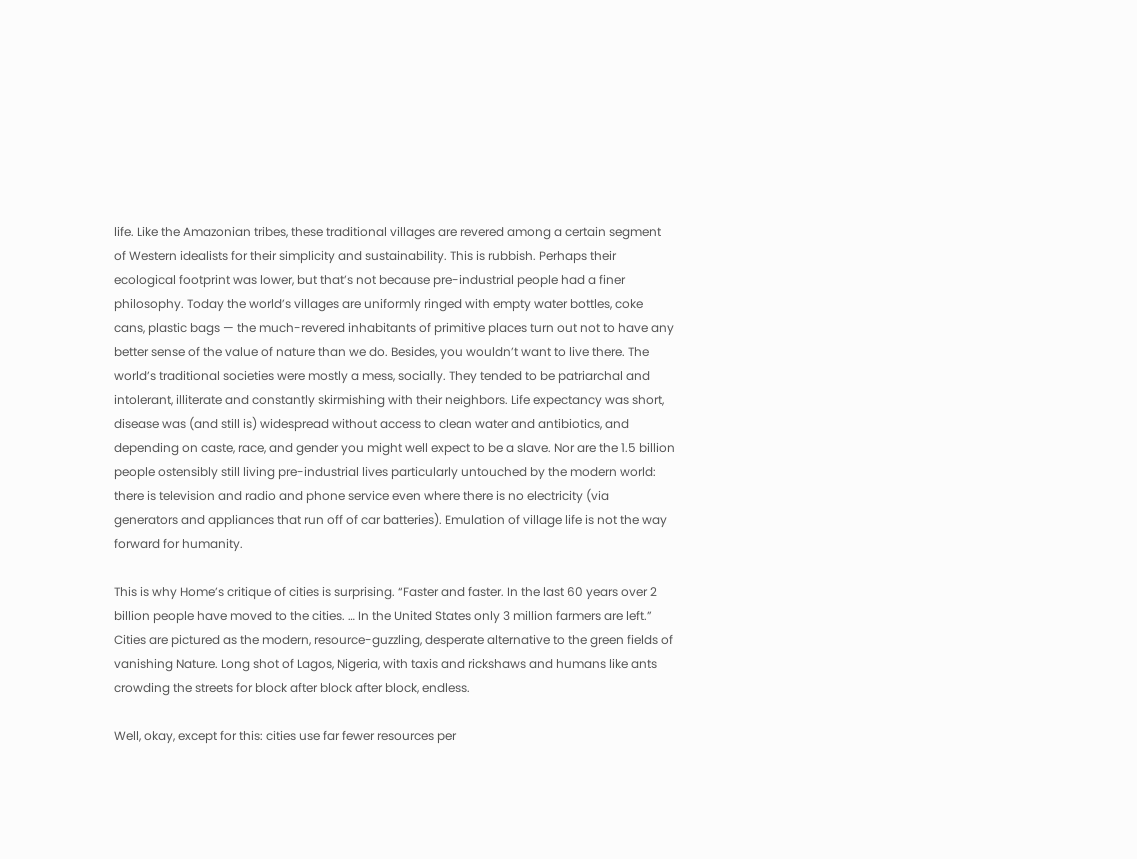life. Like the Amazonian tribes, these traditional villages are revered among a certain segment of Western idealists for their simplicity and sustainability. This is rubbish. Perhaps their ecological footprint was lower, but that’s not because pre-industrial people had a finer philosophy. Today the world’s villages are uniformly ringed with empty water bottles, coke cans, plastic bags — the much-revered inhabitants of primitive places turn out not to have any better sense of the value of nature than we do. Besides, you wouldn’t want to live there. The world’s traditional societies were mostly a mess, socially. They tended to be patriarchal and intolerant, illiterate and constantly skirmishing with their neighbors. Life expectancy was short, disease was (and still is) widespread without access to clean water and antibiotics, and depending on caste, race, and gender you might well expect to be a slave. Nor are the 1.5 billion people ostensibly still living pre-industrial lives particularly untouched by the modern world: there is television and radio and phone service even where there is no electricity (via generators and appliances that run off of car batteries). Emulation of village life is not the way forward for humanity.

This is why Home’s critique of cities is surprising. “Faster and faster. In the last 60 years over 2 billion people have moved to the cities. … In the United States only 3 million farmers are left.” Cities are pictured as the modern, resource-guzzling, desperate alternative to the green fields of vanishing Nature. Long shot of Lagos, Nigeria, with taxis and rickshaws and humans like ants crowding the streets for block after block after block, endless.

Well, okay, except for this: cities use far fewer resources per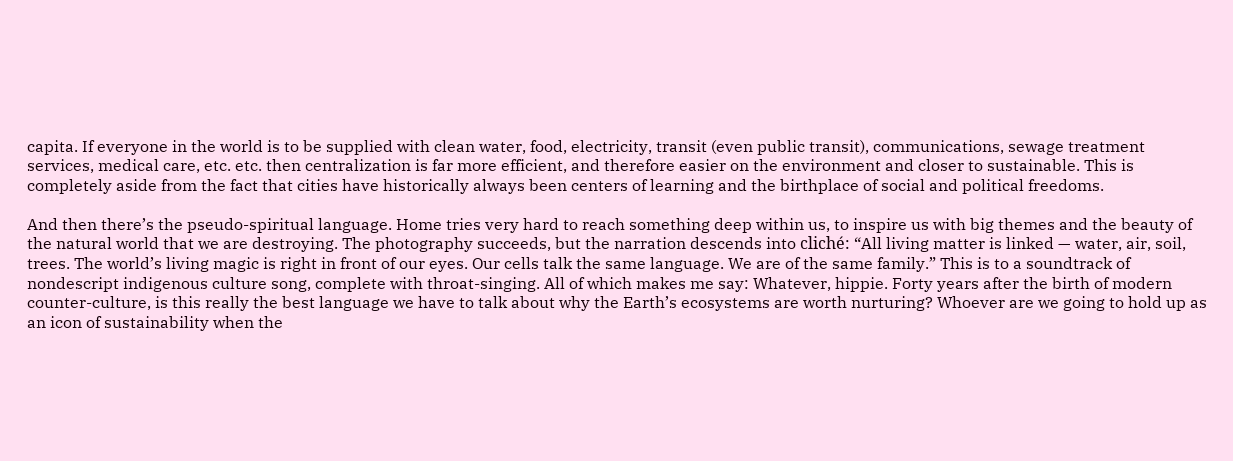capita. If everyone in the world is to be supplied with clean water, food, electricity, transit (even public transit), communications, sewage treatment services, medical care, etc. etc. then centralization is far more efficient, and therefore easier on the environment and closer to sustainable. This is completely aside from the fact that cities have historically always been centers of learning and the birthplace of social and political freedoms.

And then there’s the pseudo-spiritual language. Home tries very hard to reach something deep within us, to inspire us with big themes and the beauty of the natural world that we are destroying. The photography succeeds, but the narration descends into cliché: “All living matter is linked — water, air, soil, trees. The world’s living magic is right in front of our eyes. Our cells talk the same language. We are of the same family.” This is to a soundtrack of nondescript indigenous culture song, complete with throat-singing. All of which makes me say: Whatever, hippie. Forty years after the birth of modern counter-culture, is this really the best language we have to talk about why the Earth’s ecosystems are worth nurturing? Whoever are we going to hold up as an icon of sustainability when the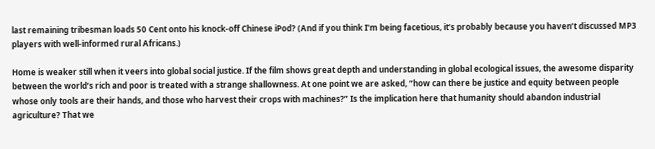last remaining tribesman loads 50 Cent onto his knock-off Chinese iPod? (And if you think I’m being facetious, it’s probably because you haven’t discussed MP3 players with well-informed rural Africans.)

Home is weaker still when it veers into global social justice. If the film shows great depth and understanding in global ecological issues, the awesome disparity between the world’s rich and poor is treated with a strange shallowness. At one point we are asked, “how can there be justice and equity between people whose only tools are their hands, and those who harvest their crops with machines?” Is the implication here that humanity should abandon industrial agriculture? That we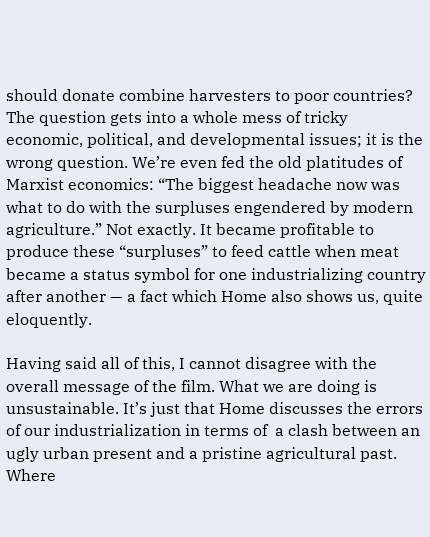should donate combine harvesters to poor countries? The question gets into a whole mess of tricky economic, political, and developmental issues; it is the wrong question. We’re even fed the old platitudes of Marxist economics: “The biggest headache now was what to do with the surpluses engendered by modern agriculture.” Not exactly. It became profitable to produce these “surpluses” to feed cattle when meat became a status symbol for one industrializing country after another — a fact which Home also shows us, quite eloquently.

Having said all of this, I cannot disagree with the overall message of the film. What we are doing is unsustainable. It’s just that Home discusses the errors of our industrialization in terms of  a clash between an ugly urban present and a pristine agricultural past. Where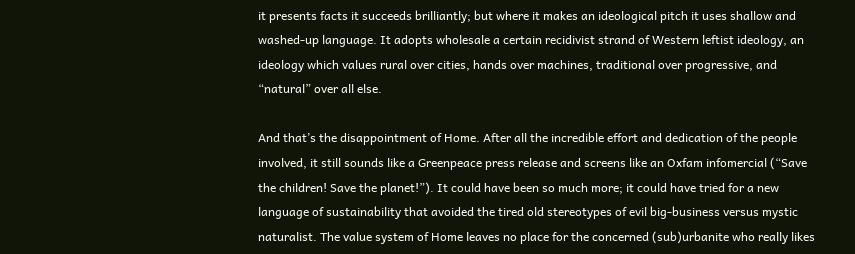it presents facts it succeeds brilliantly; but where it makes an ideological pitch it uses shallow and washed-up language. It adopts wholesale a certain recidivist strand of Western leftist ideology, an ideology which values rural over cities, hands over machines, traditional over progressive, and “natural” over all else.

And that’s the disappointment of Home. After all the incredible effort and dedication of the people involved, it still sounds like a Greenpeace press release and screens like an Oxfam infomercial (“Save the children! Save the planet!”). It could have been so much more; it could have tried for a new language of sustainability that avoided the tired old stereotypes of evil big-business versus mystic naturalist. The value system of Home leaves no place for the concerned (sub)urbanite who really likes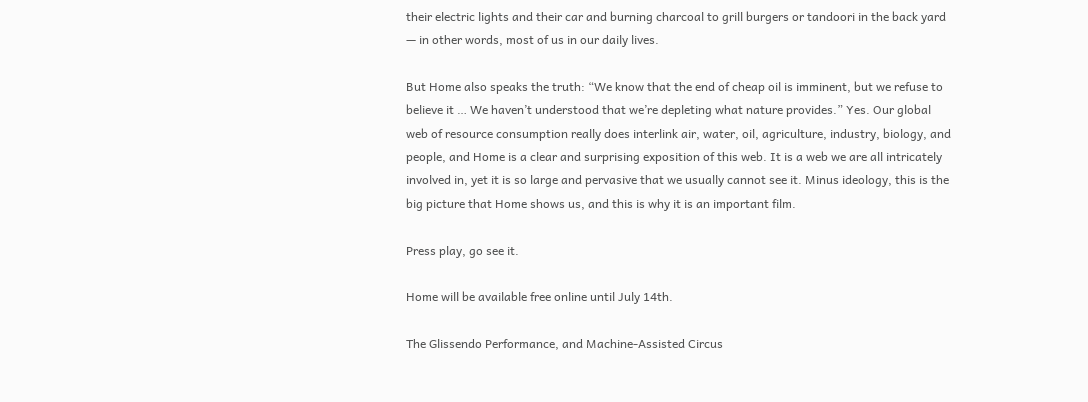their electric lights and their car and burning charcoal to grill burgers or tandoori in the back yard — in other words, most of us in our daily lives.

But Home also speaks the truth: “We know that the end of cheap oil is imminent, but we refuse to believe it … We haven’t understood that we’re depleting what nature provides.” Yes. Our global web of resource consumption really does interlink air, water, oil, agriculture, industry, biology, and people, and Home is a clear and surprising exposition of this web. It is a web we are all intricately involved in, yet it is so large and pervasive that we usually cannot see it. Minus ideology, this is the big picture that Home shows us, and this is why it is an important film.

Press play, go see it.

Home will be available free online until July 14th.

The Glissendo Performance, and Machine-Assisted Circus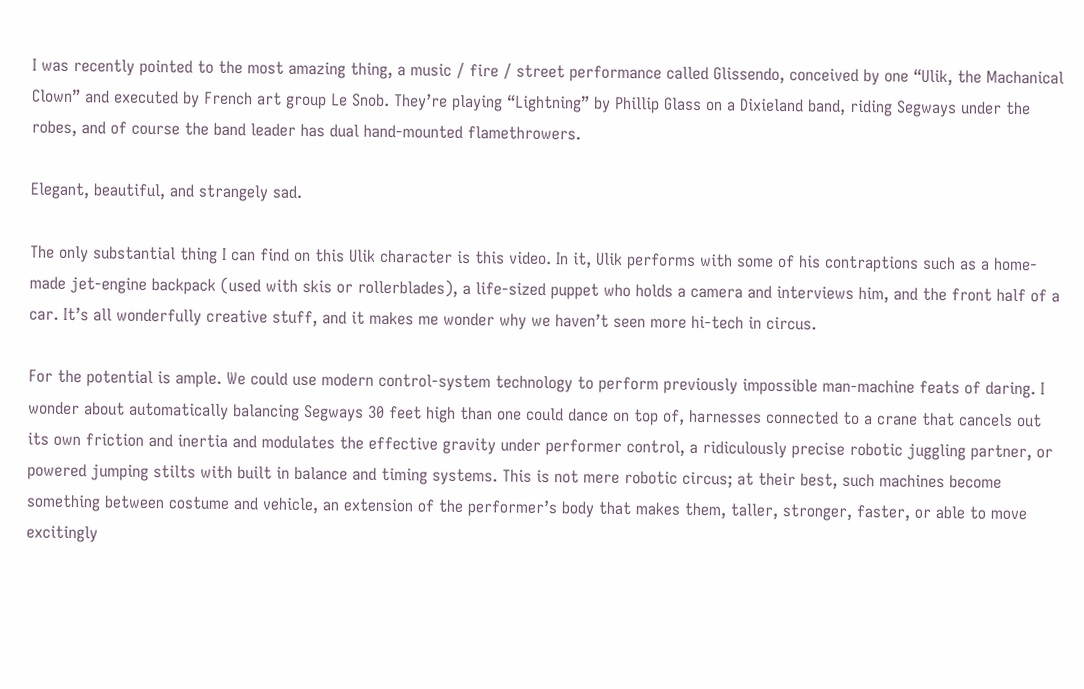I was recently pointed to the most amazing thing, a music / fire / street performance called Glissendo, conceived by one “Ulik, the Machanical Clown” and executed by French art group Le Snob. They’re playing “Lightning” by Phillip Glass on a Dixieland band, riding Segways under the robes, and of course the band leader has dual hand-mounted flamethrowers.

Elegant, beautiful, and strangely sad.

The only substantial thing I can find on this Ulik character is this video. In it, Ulik performs with some of his contraptions such as a home-made jet-engine backpack (used with skis or rollerblades), a life-sized puppet who holds a camera and interviews him, and the front half of a car. It’s all wonderfully creative stuff, and it makes me wonder why we haven’t seen more hi-tech in circus.

For the potential is ample. We could use modern control-system technology to perform previously impossible man-machine feats of daring. I wonder about automatically balancing Segways 30 feet high than one could dance on top of, harnesses connected to a crane that cancels out its own friction and inertia and modulates the effective gravity under performer control, a ridiculously precise robotic juggling partner, or powered jumping stilts with built in balance and timing systems. This is not mere robotic circus; at their best, such machines become something between costume and vehicle, an extension of the performer’s body that makes them, taller, stronger, faster, or able to move excitingly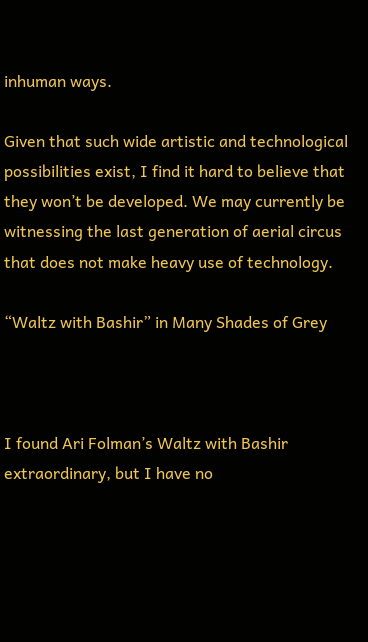inhuman ways.

Given that such wide artistic and technological possibilities exist, I find it hard to believe that they won’t be developed. We may currently be witnessing the last generation of aerial circus that does not make heavy use of technology.

“Waltz with Bashir” in Many Shades of Grey



I found Ari Folman’s Waltz with Bashir extraordinary, but I have no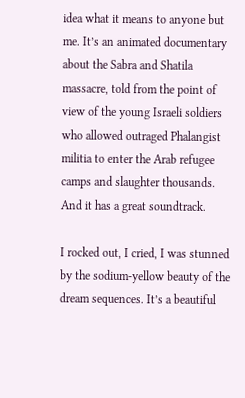idea what it means to anyone but me. It’s an animated documentary about the Sabra and Shatila massacre, told from the point of view of the young Israeli soldiers who allowed outraged Phalangist militia to enter the Arab refugee camps and slaughter thousands. And it has a great soundtrack.

I rocked out, I cried, I was stunned by the sodium-yellow beauty of the dream sequences. It’s a beautiful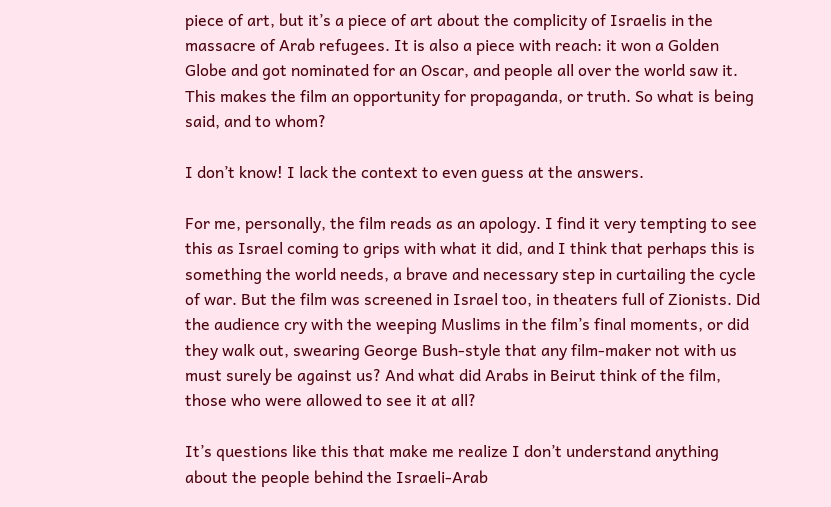piece of art, but it’s a piece of art about the complicity of Israelis in the massacre of Arab refugees. It is also a piece with reach: it won a Golden Globe and got nominated for an Oscar, and people all over the world saw it. This makes the film an opportunity for propaganda, or truth. So what is being said, and to whom?

I don’t know! I lack the context to even guess at the answers.

For me, personally, the film reads as an apology. I find it very tempting to see this as Israel coming to grips with what it did, and I think that perhaps this is something the world needs, a brave and necessary step in curtailing the cycle of war. But the film was screened in Israel too, in theaters full of Zionists. Did the audience cry with the weeping Muslims in the film’s final moments, or did they walk out, swearing George Bush-style that any film-maker not with us must surely be against us? And what did Arabs in Beirut think of the film, those who were allowed to see it at all?

It’s questions like this that make me realize I don’t understand anything about the people behind the Israeli-Arab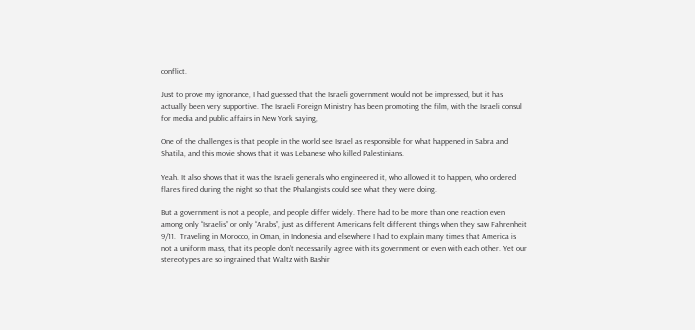conflict.

Just to prove my ignorance, I had guessed that the Israeli government would not be impressed, but it has actually been very supportive. The Israeli Foreign Ministry has been promoting the film, with the Israeli consul for media and public affairs in New York saying,

One of the challenges is that people in the world see Israel as responsible for what happened in Sabra and Shatila, and this movie shows that it was Lebanese who killed Palestinians.

Yeah. It also shows that it was the Israeli generals who engineered it, who allowed it to happen, who ordered flares fired during the night so that the Phalangists could see what they were doing.

But a government is not a people, and people differ widely. There had to be more than one reaction even among only “Israelis” or only “Arabs”, just as different Americans felt different things when they saw Fahrenheit 9/11.  Traveling in Morocco, in Oman, in Indonesia and elsewhere I had to explain many times that America is not a uniform mass, that its people don’t necessarily agree with its government or even with each other. Yet our stereotypes are so ingrained that Waltz with Bashir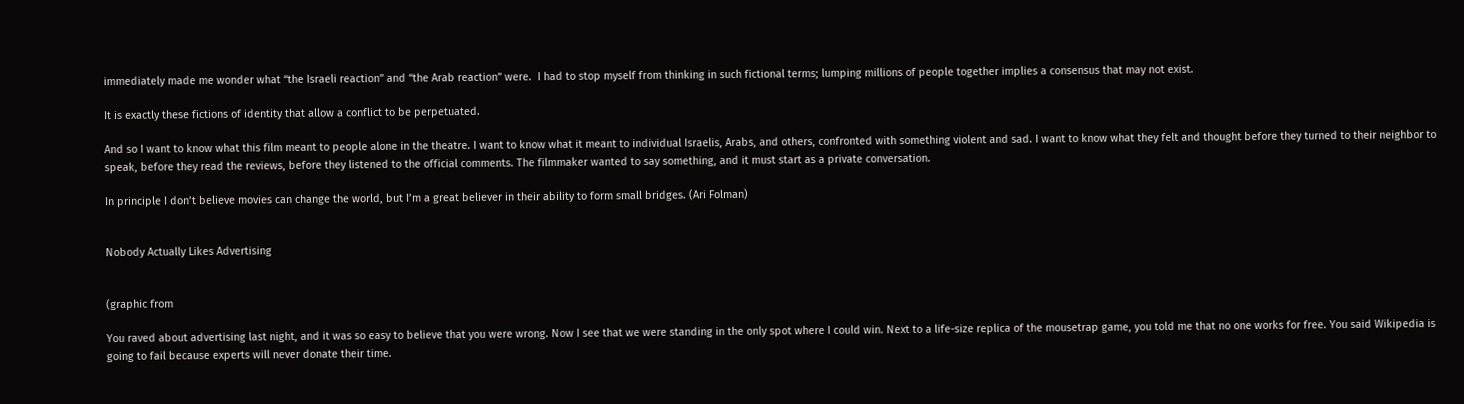immediately made me wonder what “the Israeli reaction” and “the Arab reaction” were.  I had to stop myself from thinking in such fictional terms; lumping millions of people together implies a consensus that may not exist.

It is exactly these fictions of identity that allow a conflict to be perpetuated.

And so I want to know what this film meant to people alone in the theatre. I want to know what it meant to individual Israelis, Arabs, and others, confronted with something violent and sad. I want to know what they felt and thought before they turned to their neighbor to speak, before they read the reviews, before they listened to the official comments. The filmmaker wanted to say something, and it must start as a private conversation.

In principle I don’t believe movies can change the world, but I’m a great believer in their ability to form small bridges. (Ari Folman)


Nobody Actually Likes Advertising


(graphic from

You raved about advertising last night, and it was so easy to believe that you were wrong. Now I see that we were standing in the only spot where I could win. Next to a life-size replica of the mousetrap game, you told me that no one works for free. You said Wikipedia is going to fail because experts will never donate their time.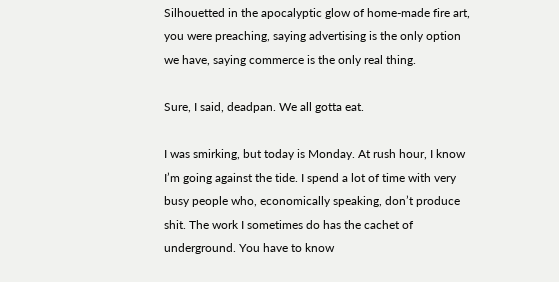Silhouetted in the apocalyptic glow of home-made fire art, you were preaching, saying advertising is the only option we have, saying commerce is the only real thing.

Sure, I said, deadpan. We all gotta eat.

I was smirking, but today is Monday. At rush hour, I know I’m going against the tide. I spend a lot of time with very busy people who, economically speaking, don’t produce shit. The work I sometimes do has the cachet of underground. You have to know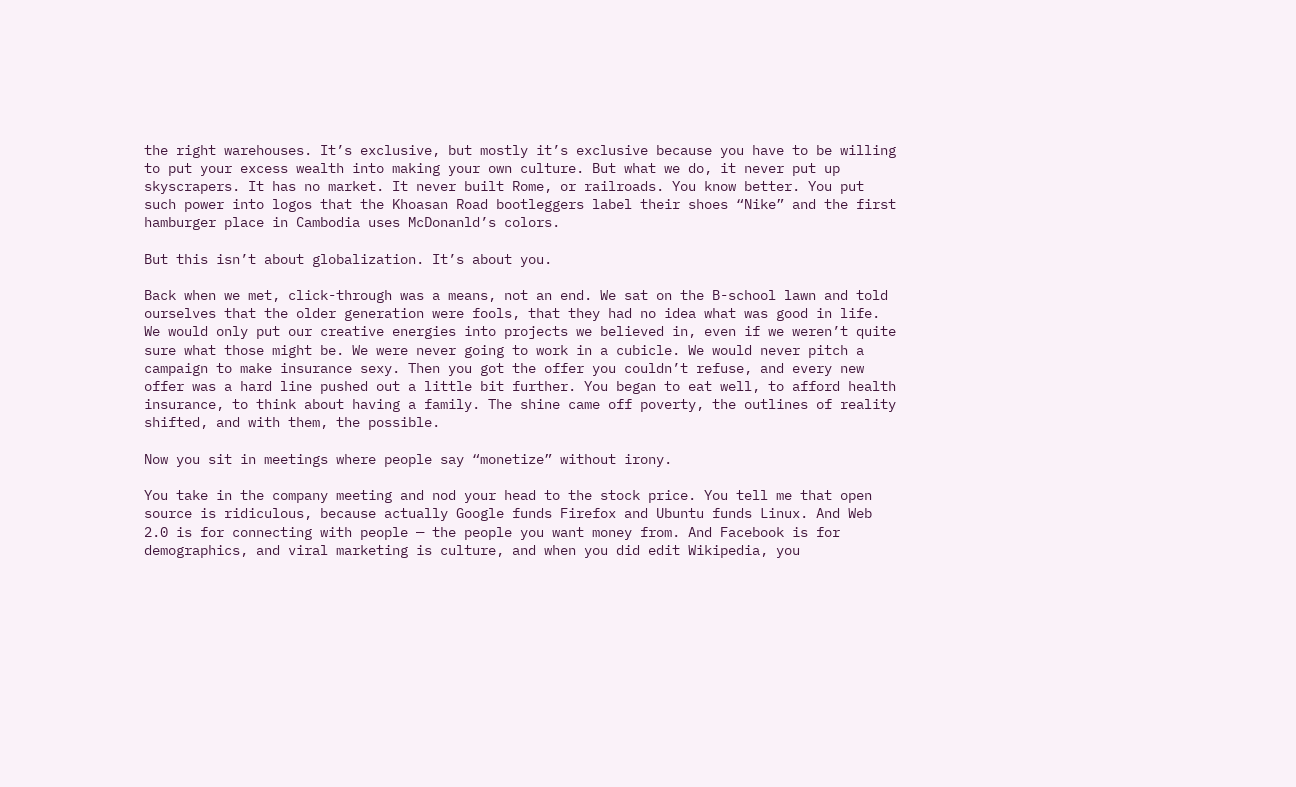the right warehouses. It’s exclusive, but mostly it’s exclusive because you have to be willing to put your excess wealth into making your own culture. But what we do, it never put up skyscrapers. It has no market. It never built Rome, or railroads. You know better. You put such power into logos that the Khoasan Road bootleggers label their shoes “Nike” and the first hamburger place in Cambodia uses McDonanld’s colors.

But this isn’t about globalization. It’s about you.

Back when we met, click-through was a means, not an end. We sat on the B-school lawn and told ourselves that the older generation were fools, that they had no idea what was good in life. We would only put our creative energies into projects we believed in, even if we weren’t quite sure what those might be. We were never going to work in a cubicle. We would never pitch a campaign to make insurance sexy. Then you got the offer you couldn’t refuse, and every new offer was a hard line pushed out a little bit further. You began to eat well, to afford health insurance, to think about having a family. The shine came off poverty, the outlines of reality shifted, and with them, the possible.

Now you sit in meetings where people say “monetize” without irony.

You take in the company meeting and nod your head to the stock price. You tell me that open source is ridiculous, because actually Google funds Firefox and Ubuntu funds Linux. And Web 2.0 is for connecting with people — the people you want money from. And Facebook is for demographics, and viral marketing is culture, and when you did edit Wikipedia, you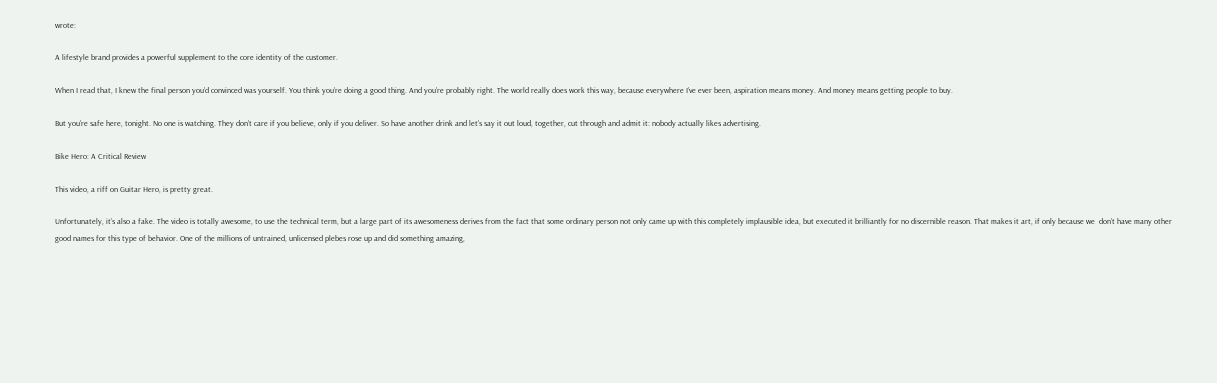wrote:

A lifestyle brand provides a powerful supplement to the core identity of the customer.

When I read that, I knew the final person you’d convinced was yourself. You think you’re doing a good thing. And you’re probably right. The world really does work this way, because everywhere I’ve ever been, aspiration means money. And money means getting people to buy.

But you’re safe here, tonight. No one is watching. They don’t care if you believe, only if you deliver. So have another drink and let’s say it out loud, together, cut through and admit it: nobody actually likes advertising.

Bike Hero: A Critical Review

This video, a riff on Guitar Hero, is pretty great.

Unfortunately, it’s also a fake. The video is totally awesome, to use the technical term, but a large part of its awesomeness derives from the fact that some ordinary person not only came up with this completely implausible idea, but executed it brilliantly for no discernible reason. That makes it art, if only because we  don’t have many other good names for this type of behavior. One of the millions of untrained, unlicensed plebes rose up and did something amazing,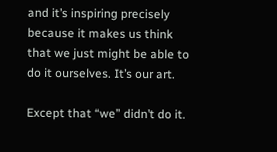and it’s inspiring precisely because it makes us think that we just might be able to do it ourselves. It’s our art.

Except that “we” didn’t do it.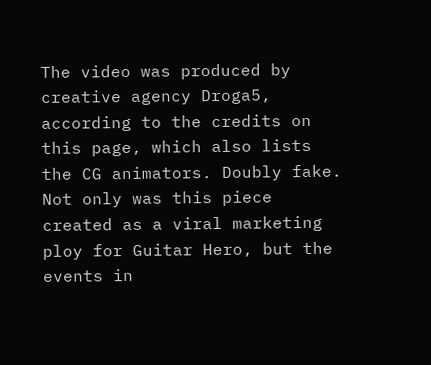The video was produced by creative agency Droga5, according to the credits on this page, which also lists the CG animators. Doubly fake. Not only was this piece created as a viral marketing ploy for Guitar Hero, but the events in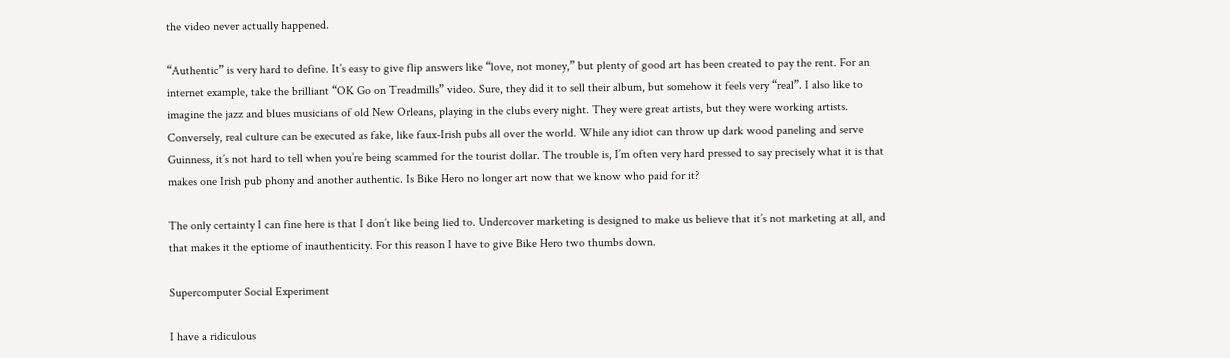the video never actually happened.

“Authentic” is very hard to define. It’s easy to give flip answers like “love, not money,” but plenty of good art has been created to pay the rent. For an internet example, take the brilliant “OK Go on Treadmills” video. Sure, they did it to sell their album, but somehow it feels very “real”. I also like to imagine the jazz and blues musicians of old New Orleans, playing in the clubs every night. They were great artists, but they were working artists. Conversely, real culture can be executed as fake, like faux-Irish pubs all over the world. While any idiot can throw up dark wood paneling and serve Guinness, it’s not hard to tell when you’re being scammed for the tourist dollar. The trouble is, I’m often very hard pressed to say precisely what it is that makes one Irish pub phony and another authentic. Is Bike Hero no longer art now that we know who paid for it?

The only certainty I can fine here is that I don’t like being lied to. Undercover marketing is designed to make us believe that it’s not marketing at all, and that makes it the eptiome of inauthenticity. For this reason I have to give Bike Hero two thumbs down.

Supercomputer Social Experiment

I have a ridiculous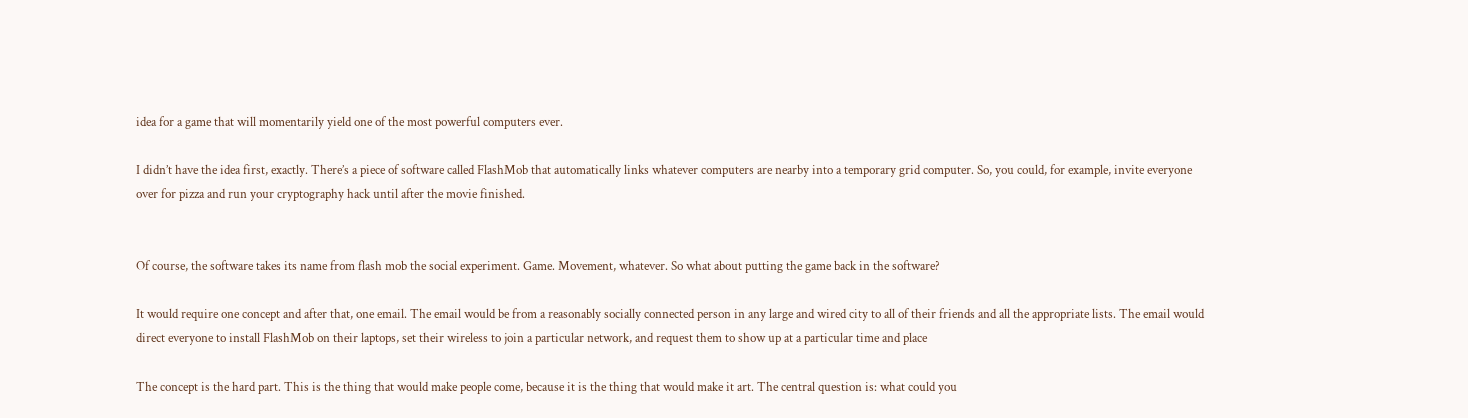idea for a game that will momentarily yield one of the most powerful computers ever.

I didn’t have the idea first, exactly. There’s a piece of software called FlashMob that automatically links whatever computers are nearby into a temporary grid computer. So, you could, for example, invite everyone over for pizza and run your cryptography hack until after the movie finished.


Of course, the software takes its name from flash mob the social experiment. Game. Movement, whatever. So what about putting the game back in the software?

It would require one concept and after that, one email. The email would be from a reasonably socially connected person in any large and wired city to all of their friends and all the appropriate lists. The email would direct everyone to install FlashMob on their laptops, set their wireless to join a particular network, and request them to show up at a particular time and place

The concept is the hard part. This is the thing that would make people come, because it is the thing that would make it art. The central question is: what could you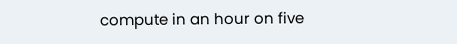compute in an hour on five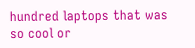hundred laptops that was so cool or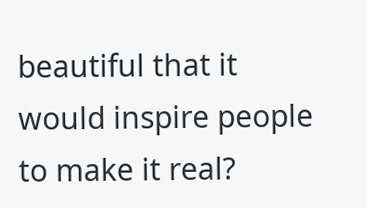beautiful that it would inspire people to make it real?